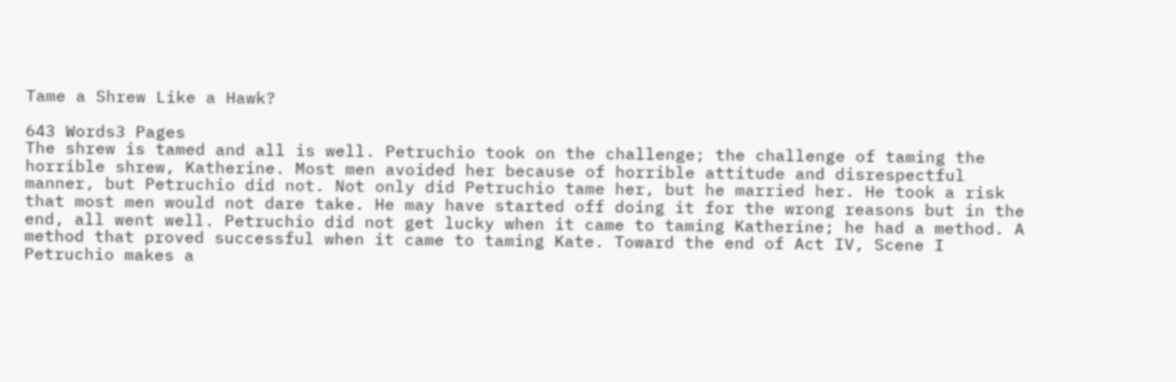Tame a Shrew Like a Hawk?

643 Words3 Pages
The shrew is tamed and all is well. Petruchio took on the challenge; the challenge of taming the horrible shrew, Katherine. Most men avoided her because of horrible attitude and disrespectful manner, but Petruchio did not. Not only did Petruchio tame her, but he married her. He took a risk that most men would not dare take. He may have started off doing it for the wrong reasons but in the end, all went well. Petruchio did not get lucky when it came to taming Katherine; he had a method. A method that proved successful when it came to taming Kate. Toward the end of Act IV, Scene I Petruchio makes a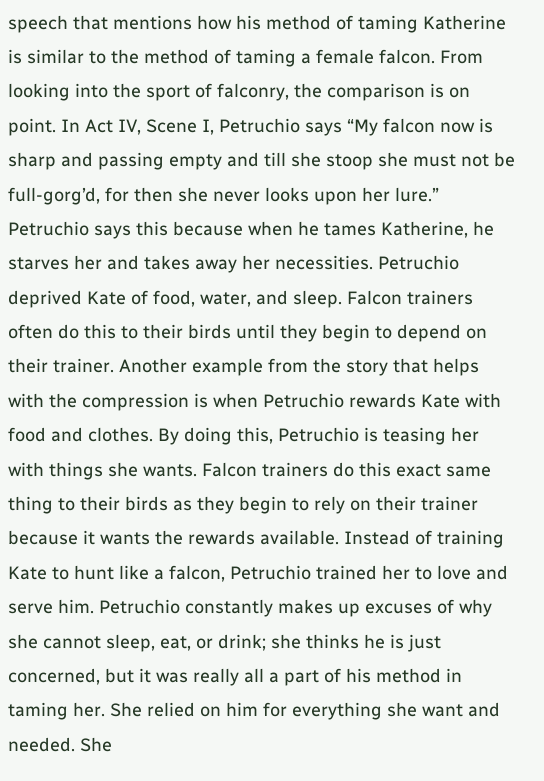speech that mentions how his method of taming Katherine is similar to the method of taming a female falcon. From looking into the sport of falconry, the comparison is on point. In Act IV, Scene I, Petruchio says “My falcon now is sharp and passing empty and till she stoop she must not be full-gorg’d, for then she never looks upon her lure.” Petruchio says this because when he tames Katherine, he starves her and takes away her necessities. Petruchio deprived Kate of food, water, and sleep. Falcon trainers often do this to their birds until they begin to depend on their trainer. Another example from the story that helps with the compression is when Petruchio rewards Kate with food and clothes. By doing this, Petruchio is teasing her with things she wants. Falcon trainers do this exact same thing to their birds as they begin to rely on their trainer because it wants the rewards available. Instead of training Kate to hunt like a falcon, Petruchio trained her to love and serve him. Petruchio constantly makes up excuses of why she cannot sleep, eat, or drink; she thinks he is just concerned, but it was really all a part of his method in taming her. She relied on him for everything she want and needed. She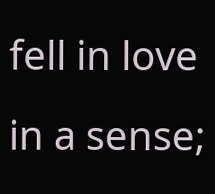fell in love in a sense;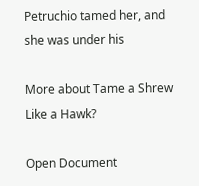Petruchio tamed her, and she was under his

More about Tame a Shrew Like a Hawk?

Open Document